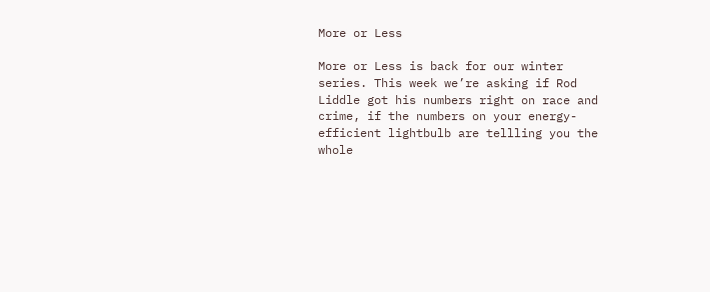More or Less

More or Less is back for our winter series. This week we’re asking if Rod Liddle got his numbers right on race and crime, if the numbers on your energy-efficient lightbulb are tellling you the whole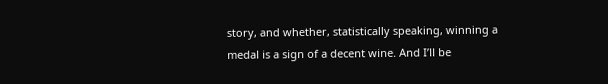story, and whether, statistically speaking, winning a medal is a sign of a decent wine. And I’ll be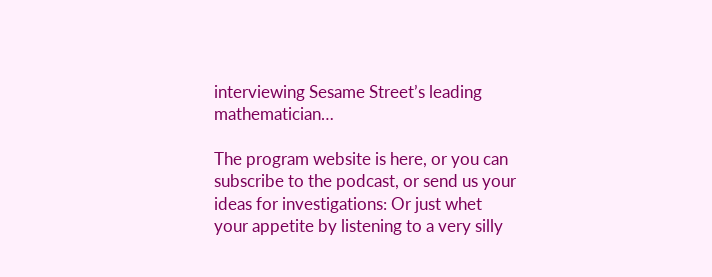interviewing Sesame Street’s leading mathematician…

The program website is here, or you can subscribe to the podcast, or send us your ideas for investigations: Or just whet your appetite by listening to a very silly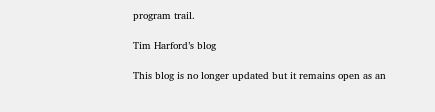program trail.

Tim Harford’s blog

This blog is no longer updated but it remains open as an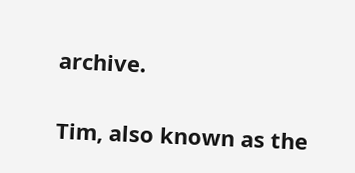archive.

Tim, also known as the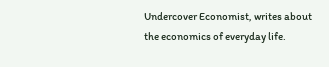Undercover Economist, writes about the economics of everyday life.